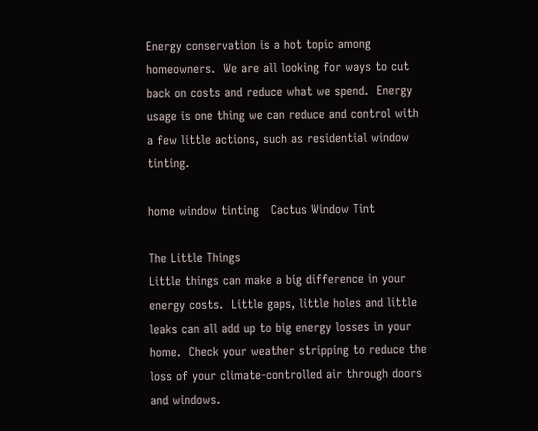Energy conservation is a hot topic among homeowners.  We are all looking for ways to cut back on costs and reduce what we spend.  Energy usage is one thing we can reduce and control with a few little actions, such as residential window tinting.

home window tinting   Cactus Window Tint

The Little Things
Little things can make a big difference in your energy costs.  Little gaps, little holes and little leaks can all add up to big energy losses in your home.  Check your weather stripping to reduce the loss of your climate-controlled air through doors and windows.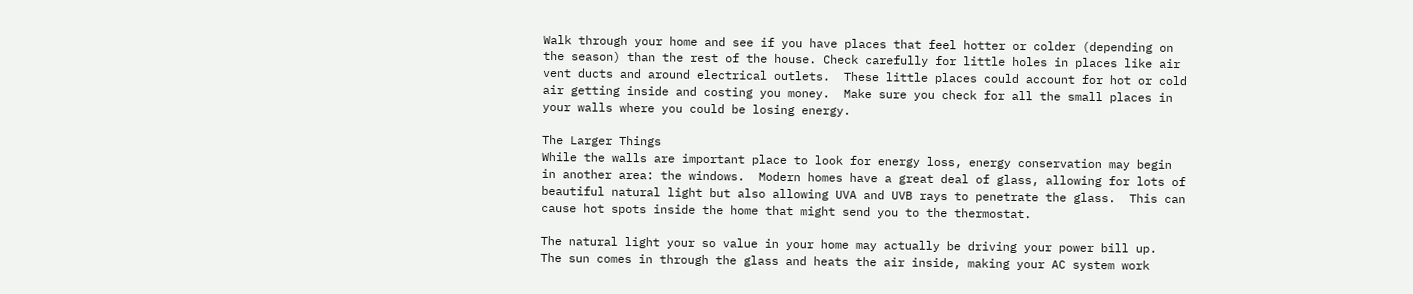Walk through your home and see if you have places that feel hotter or colder (depending on the season) than the rest of the house. Check carefully for little holes in places like air vent ducts and around electrical outlets.  These little places could account for hot or cold air getting inside and costing you money.  Make sure you check for all the small places in your walls where you could be losing energy.

The Larger Things
While the walls are important place to look for energy loss, energy conservation may begin in another area: the windows.  Modern homes have a great deal of glass, allowing for lots of beautiful natural light but also allowing UVA and UVB rays to penetrate the glass.  This can cause hot spots inside the home that might send you to the thermostat.

The natural light your so value in your home may actually be driving your power bill up.  The sun comes in through the glass and heats the air inside, making your AC system work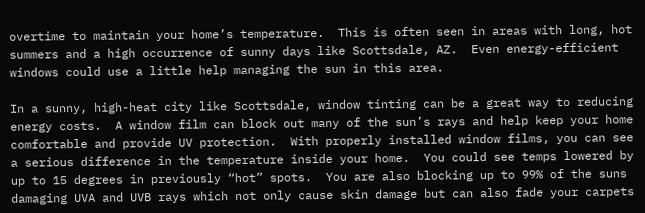overtime to maintain your home’s temperature.  This is often seen in areas with long, hot summers and a high occurrence of sunny days like Scottsdale, AZ.  Even energy-efficient windows could use a little help managing the sun in this area.

In a sunny, high-heat city like Scottsdale, window tinting can be a great way to reducing energy costs.  A window film can block out many of the sun’s rays and help keep your home comfortable and provide UV protection.  With properly installed window films, you can see a serious difference in the temperature inside your home.  You could see temps lowered by up to 15 degrees in previously “hot” spots.  You are also blocking up to 99% of the suns damaging UVA and UVB rays which not only cause skin damage but can also fade your carpets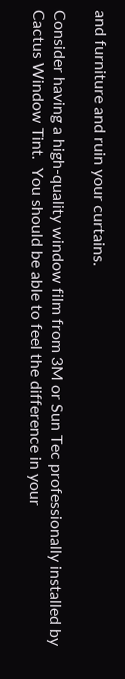and furniture and ruin your curtains.

Consider having a high-quality window film from 3M or Sun Tec professionally installed by Cactus Window Tint.  You should be able to feel the difference in your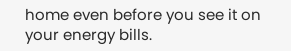home even before you see it on your energy bills.